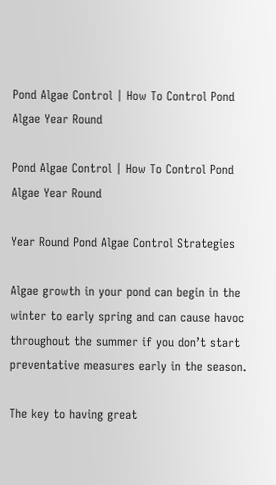Pond Algae Control | How To Control Pond Algae Year Round

Pond Algae Control | How To Control Pond Algae Year Round

Year Round Pond Algae Control Strategies

Algae growth in your pond can begin in the winter to early spring and can cause havoc throughout the summer if you don’t start preventative measures early in the season.

The key to having great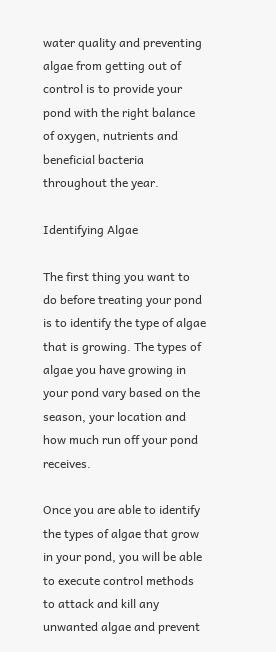water quality and preventing algae from getting out of control is to provide your pond with the right balance of oxygen, nutrients and beneficial bacteria throughout the year.

Identifying Algae

The first thing you want to do before treating your pond is to identify the type of algae that is growing. The types of algae you have growing in your pond vary based on the season, your location and how much run off your pond receives.

Once you are able to identify the types of algae that grow in your pond, you will be able to execute control methods to attack and kill any unwanted algae and prevent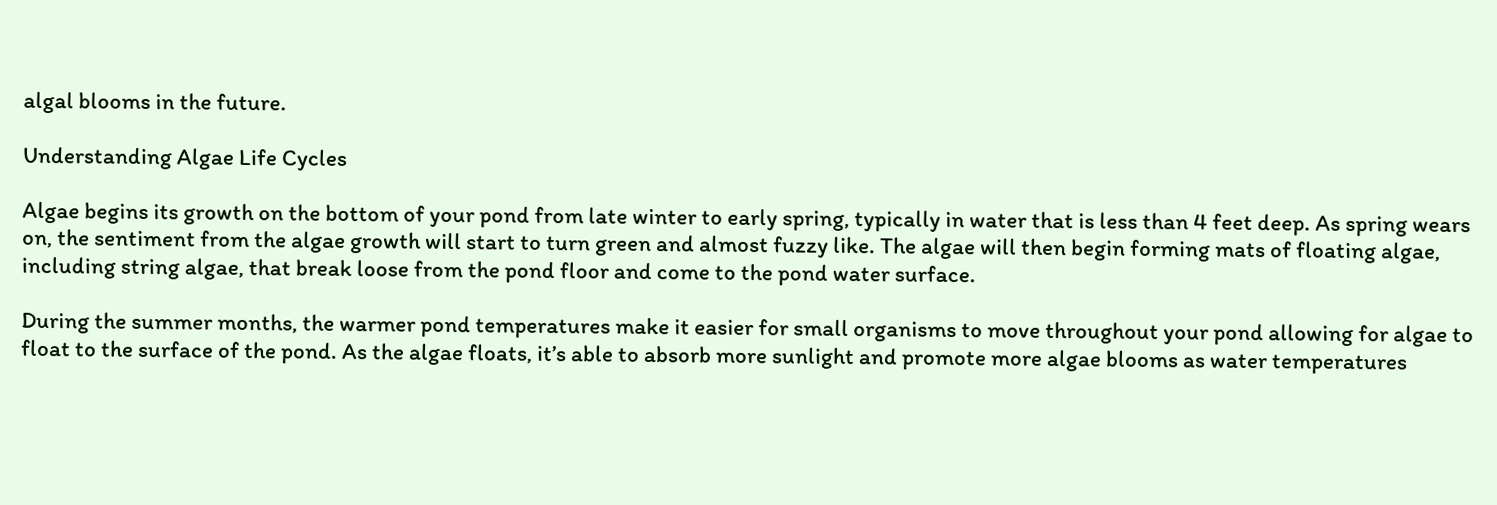algal blooms in the future.

Understanding Algae Life Cycles

Algae begins its growth on the bottom of your pond from late winter to early spring, typically in water that is less than 4 feet deep. As spring wears on, the sentiment from the algae growth will start to turn green and almost fuzzy like. The algae will then begin forming mats of floating algae, including string algae, that break loose from the pond floor and come to the pond water surface.

During the summer months, the warmer pond temperatures make it easier for small organisms to move throughout your pond allowing for algae to float to the surface of the pond. As the algae floats, it’s able to absorb more sunlight and promote more algae blooms as water temperatures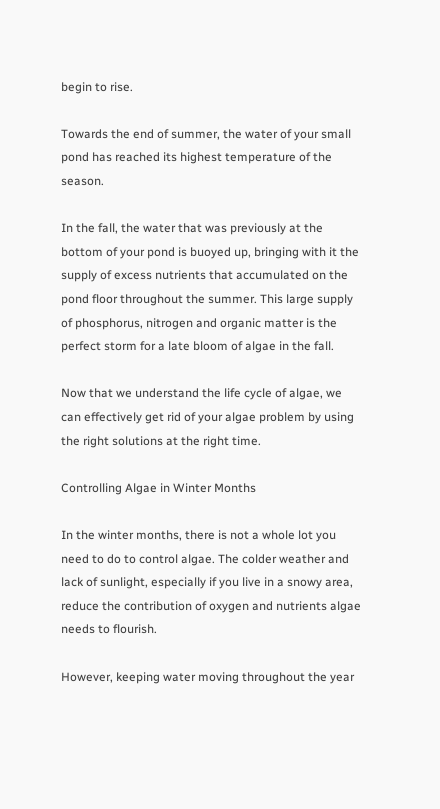begin to rise.

Towards the end of summer, the water of your small pond has reached its highest temperature of the season.

In the fall, the water that was previously at the bottom of your pond is buoyed up, bringing with it the supply of excess nutrients that accumulated on the pond floor throughout the summer. This large supply of phosphorus, nitrogen and organic matter is the perfect storm for a late bloom of algae in the fall.

Now that we understand the life cycle of algae, we can effectively get rid of your algae problem by using the right solutions at the right time.

Controlling Algae in Winter Months

In the winter months, there is not a whole lot you need to do to control algae. The colder weather and lack of sunlight, especially if you live in a snowy area, reduce the contribution of oxygen and nutrients algae needs to flourish.

However, keeping water moving throughout the year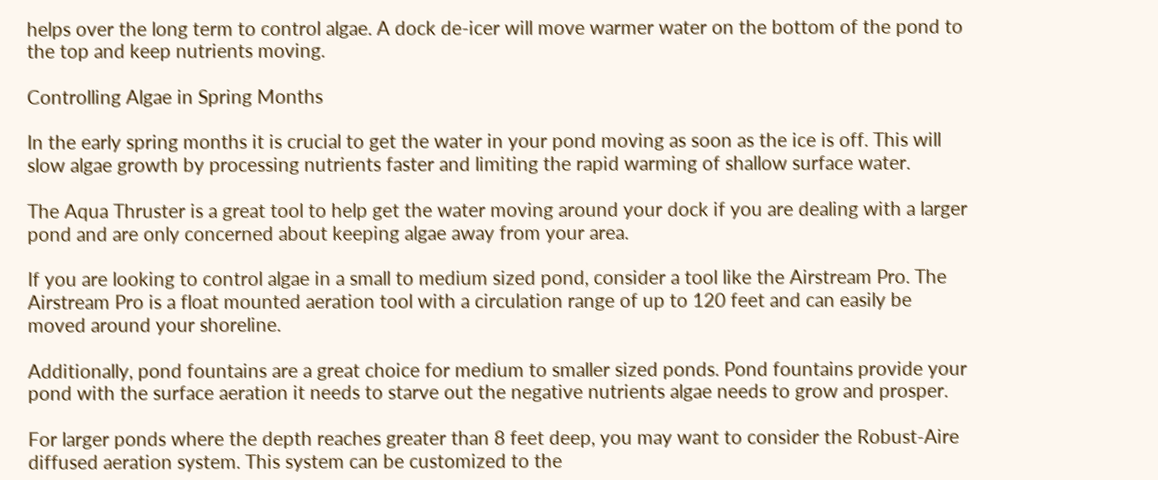helps over the long term to control algae. A dock de-icer will move warmer water on the bottom of the pond to the top and keep nutrients moving.

Controlling Algae in Spring Months

In the early spring months it is crucial to get the water in your pond moving as soon as the ice is off. This will slow algae growth by processing nutrients faster and limiting the rapid warming of shallow surface water.

The Aqua Thruster is a great tool to help get the water moving around your dock if you are dealing with a larger pond and are only concerned about keeping algae away from your area.

If you are looking to control algae in a small to medium sized pond, consider a tool like the Airstream Pro. The Airstream Pro is a float mounted aeration tool with a circulation range of up to 120 feet and can easily be moved around your shoreline.

Additionally, pond fountains are a great choice for medium to smaller sized ponds. Pond fountains provide your pond with the surface aeration it needs to starve out the negative nutrients algae needs to grow and prosper.

For larger ponds where the depth reaches greater than 8 feet deep, you may want to consider the Robust-Aire diffused aeration system. This system can be customized to the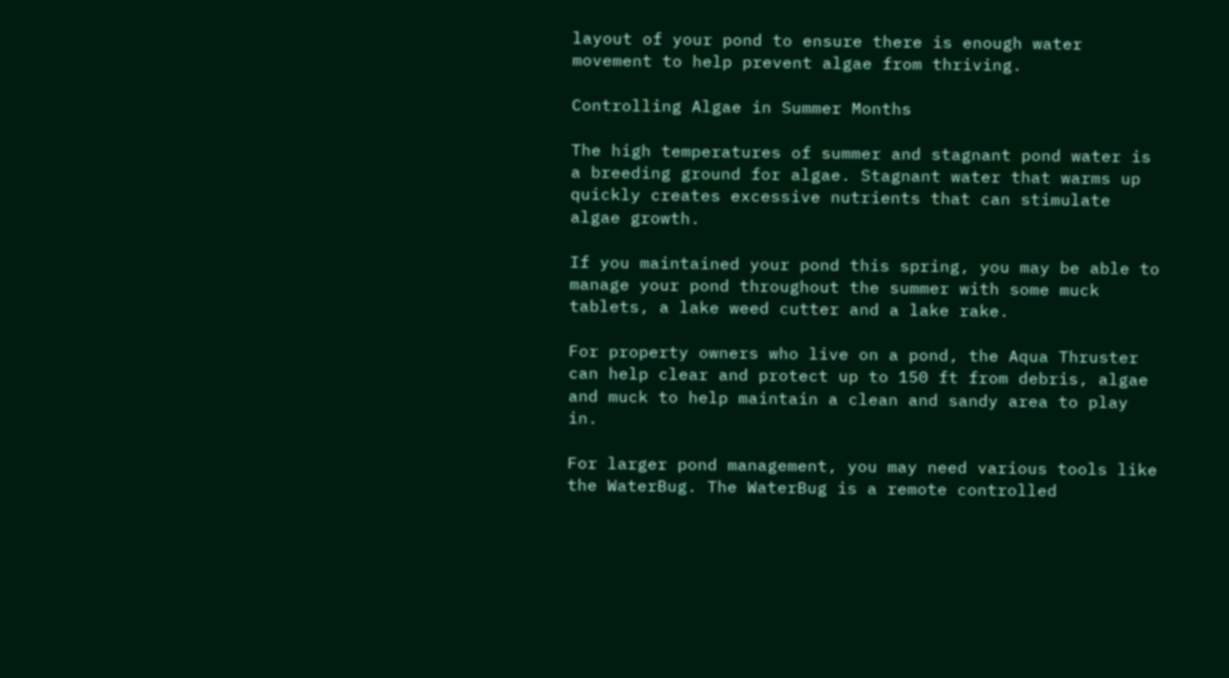layout of your pond to ensure there is enough water movement to help prevent algae from thriving.

Controlling Algae in Summer Months

The high temperatures of summer and stagnant pond water is a breeding ground for algae. Stagnant water that warms up quickly creates excessive nutrients that can stimulate algae growth.

If you maintained your pond this spring, you may be able to manage your pond throughout the summer with some muck tablets, a lake weed cutter and a lake rake.

For property owners who live on a pond, the Aqua Thruster can help clear and protect up to 150 ft from debris, algae and muck to help maintain a clean and sandy area to play in.

For larger pond management, you may need various tools like the WaterBug. The WaterBug is a remote controlled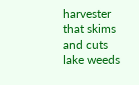harvester that skims and cuts lake weeds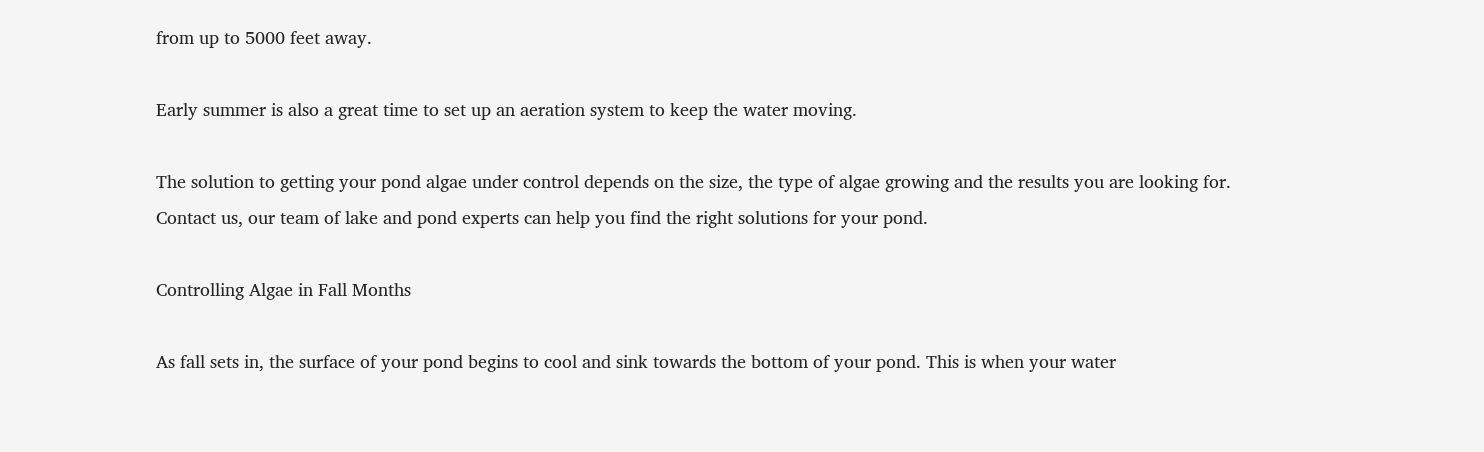from up to 5000 feet away.

Early summer is also a great time to set up an aeration system to keep the water moving.

The solution to getting your pond algae under control depends on the size, the type of algae growing and the results you are looking for. Contact us, our team of lake and pond experts can help you find the right solutions for your pond.

Controlling Algae in Fall Months

As fall sets in, the surface of your pond begins to cool and sink towards the bottom of your pond. This is when your water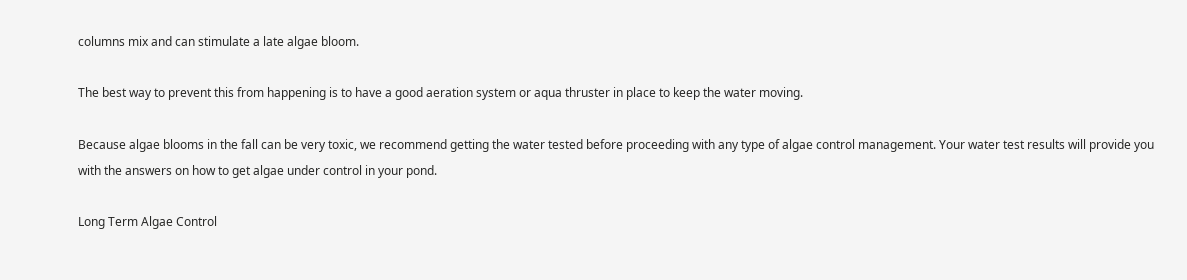columns mix and can stimulate a late algae bloom.

The best way to prevent this from happening is to have a good aeration system or aqua thruster in place to keep the water moving.

Because algae blooms in the fall can be very toxic, we recommend getting the water tested before proceeding with any type of algae control management. Your water test results will provide you with the answers on how to get algae under control in your pond.

Long Term Algae Control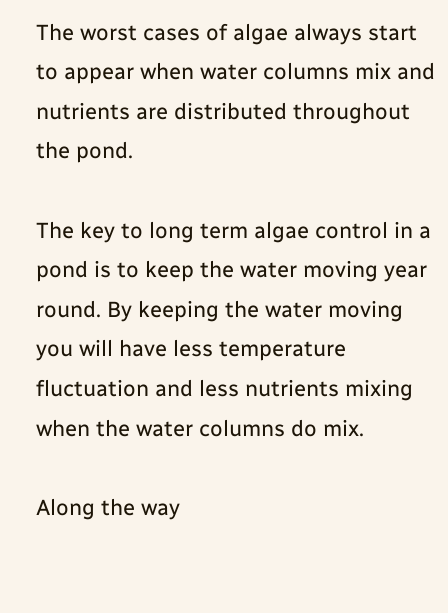The worst cases of algae always start to appear when water columns mix and nutrients are distributed throughout the pond.

The key to long term algae control in a pond is to keep the water moving year round. By keeping the water moving you will have less temperature fluctuation and less nutrients mixing when the water columns do mix.

Along the way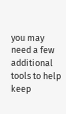you may need a few additional tools to help keep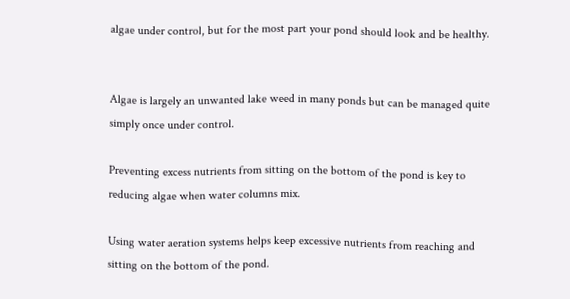algae under control, but for the most part your pond should look and be healthy.


Algae is largely an unwanted lake weed in many ponds but can be managed quite simply once under control.

Preventing excess nutrients from sitting on the bottom of the pond is key to reducing algae when water columns mix.

Using water aeration systems helps keep excessive nutrients from reaching and sitting on the bottom of the pond.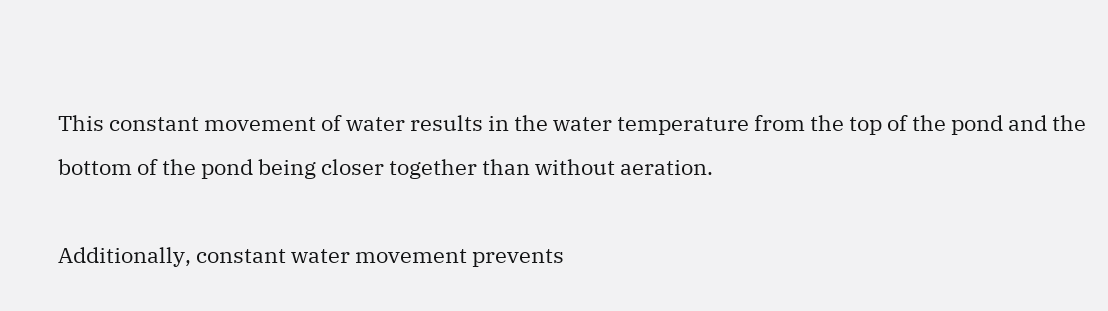This constant movement of water results in the water temperature from the top of the pond and the bottom of the pond being closer together than without aeration.

Additionally, constant water movement prevents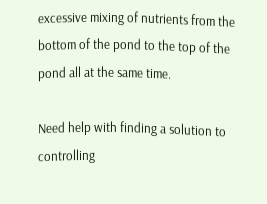excessive mixing of nutrients from the bottom of the pond to the top of the pond all at the same time.

Need help with finding a solution to controlling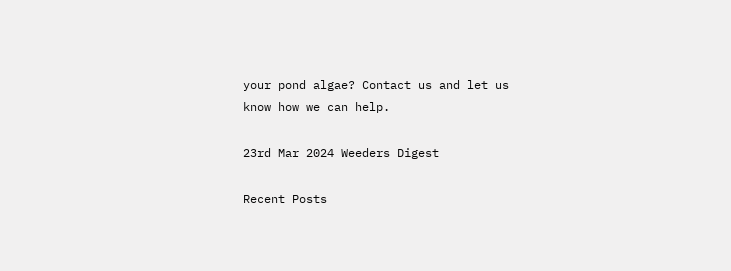your pond algae? Contact us and let us know how we can help.

23rd Mar 2024 Weeders Digest

Recent Posts